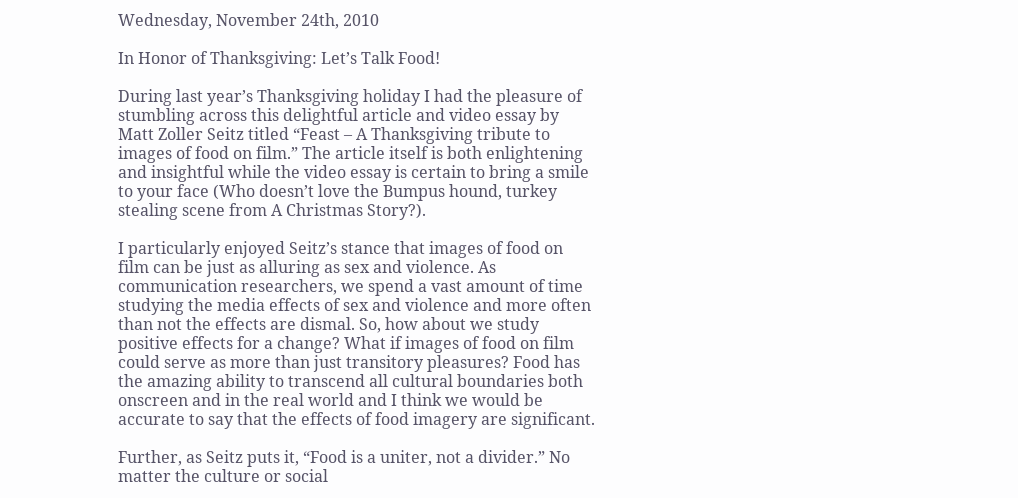Wednesday, November 24th, 2010

In Honor of Thanksgiving: Let’s Talk Food!

During last year’s Thanksgiving holiday I had the pleasure of stumbling across this delightful article and video essay by Matt Zoller Seitz titled “Feast – A Thanksgiving tribute to images of food on film.” The article itself is both enlightening and insightful while the video essay is certain to bring a smile to your face (Who doesn’t love the Bumpus hound, turkey stealing scene from A Christmas Story?).

I particularly enjoyed Seitz’s stance that images of food on film can be just as alluring as sex and violence. As communication researchers, we spend a vast amount of time studying the media effects of sex and violence and more often than not the effects are dismal. So, how about we study positive effects for a change? What if images of food on film could serve as more than just transitory pleasures? Food has the amazing ability to transcend all cultural boundaries both onscreen and in the real world and I think we would be accurate to say that the effects of food imagery are significant.

Further, as Seitz puts it, “Food is a uniter, not a divider.” No matter the culture or social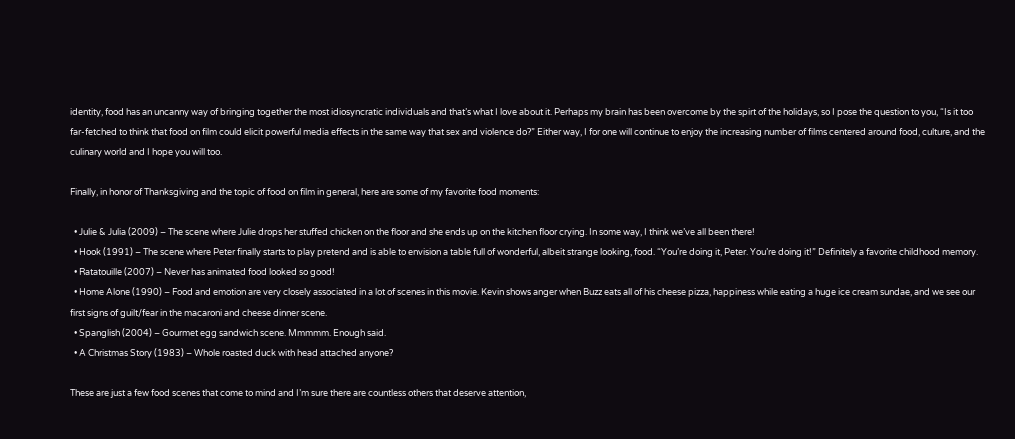identity, food has an uncanny way of bringing together the most idiosyncratic individuals and that’s what I love about it. Perhaps my brain has been overcome by the spirt of the holidays, so I pose the question to you, “Is it too far-fetched to think that food on film could elicit powerful media effects in the same way that sex and violence do?” Either way, I for one will continue to enjoy the increasing number of films centered around food, culture, and the culinary world and I hope you will too.

Finally, in honor of Thanksgiving and the topic of food on film in general, here are some of my favorite food moments:

  • Julie & Julia (2009) – The scene where Julie drops her stuffed chicken on the floor and she ends up on the kitchen floor crying. In some way, I think we’ve all been there!
  • Hook (1991) – The scene where Peter finally starts to play pretend and is able to envision a table full of wonderful, albeit strange looking, food. “You’re doing it, Peter. You’re doing it!” Definitely a favorite childhood memory.
  • Ratatouille (2007) – Never has animated food looked so good!
  • Home Alone (1990) – Food and emotion are very closely associated in a lot of scenes in this movie. Kevin shows anger when Buzz eats all of his cheese pizza, happiness while eating a huge ice cream sundae, and we see our first signs of guilt/fear in the macaroni and cheese dinner scene.
  • Spanglish (2004) – Gourmet egg sandwich scene. Mmmmm. Enough said.
  • A Christmas Story (1983) – Whole roasted duck with head attached anyone?

These are just a few food scenes that come to mind and I’m sure there are countless others that deserve attention,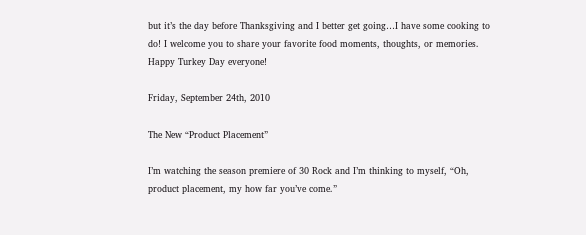but it’s the day before Thanksgiving and I better get going…I have some cooking to do! I welcome you to share your favorite food moments, thoughts, or memories. Happy Turkey Day everyone!

Friday, September 24th, 2010

The New “Product Placement”

I’m watching the season premiere of 30 Rock and I’m thinking to myself, “Oh, product placement, my how far you’ve come.”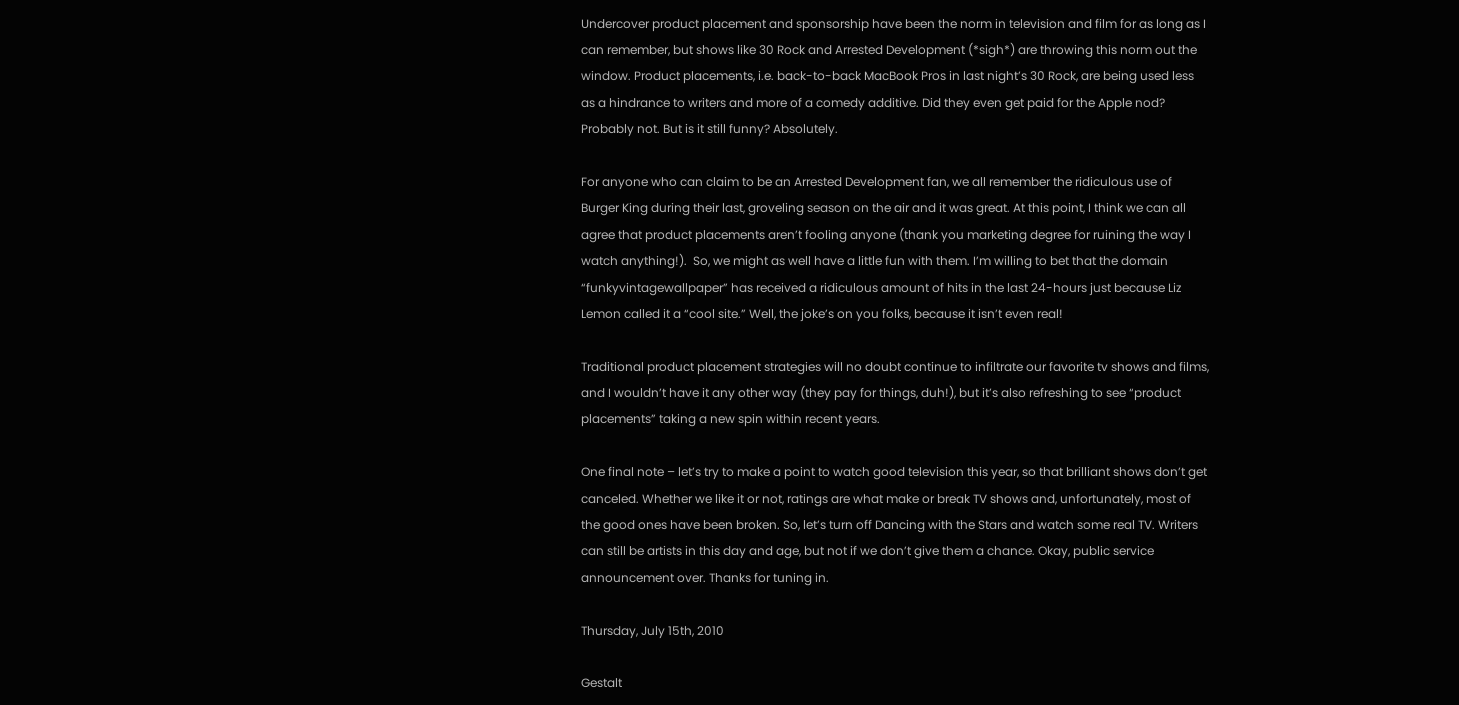Undercover product placement and sponsorship have been the norm in television and film for as long as I can remember, but shows like 30 Rock and Arrested Development (*sigh*) are throwing this norm out the window. Product placements, i.e. back-to-back MacBook Pros in last night’s 30 Rock, are being used less as a hindrance to writers and more of a comedy additive. Did they even get paid for the Apple nod? Probably not. But is it still funny? Absolutely.

For anyone who can claim to be an Arrested Development fan, we all remember the ridiculous use of Burger King during their last, groveling season on the air and it was great. At this point, I think we can all agree that product placements aren’t fooling anyone (thank you marketing degree for ruining the way I watch anything!).  So, we might as well have a little fun with them. I’m willing to bet that the domain “funkyvintagewallpaper” has received a ridiculous amount of hits in the last 24-hours just because Liz Lemon called it a “cool site.” Well, the joke’s on you folks, because it isn’t even real!

Traditional product placement strategies will no doubt continue to infiltrate our favorite tv shows and films, and I wouldn’t have it any other way (they pay for things, duh!), but it’s also refreshing to see “product placements” taking a new spin within recent years.

One final note – let’s try to make a point to watch good television this year, so that brilliant shows don’t get canceled. Whether we like it or not, ratings are what make or break TV shows and, unfortunately, most of the good ones have been broken. So, let’s turn off Dancing with the Stars and watch some real TV. Writers can still be artists in this day and age, but not if we don’t give them a chance. Okay, public service announcement over. Thanks for tuning in.

Thursday, July 15th, 2010

Gestalt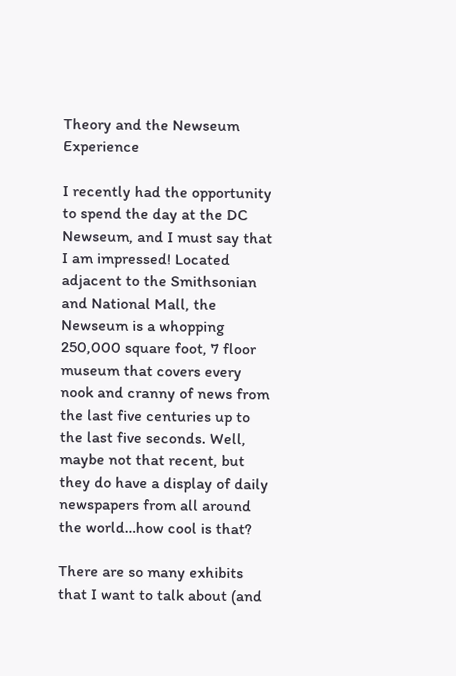Theory and the Newseum Experience

I recently had the opportunity to spend the day at the DC Newseum, and I must say that I am impressed! Located adjacent to the Smithsonian and National Mall, the Newseum is a whopping 250,000 square foot, 7 floor museum that covers every nook and cranny of news from the last five centuries up to the last five seconds. Well, maybe not that recent, but they do have a display of daily newspapers from all around the world…how cool is that?

There are so many exhibits that I want to talk about (and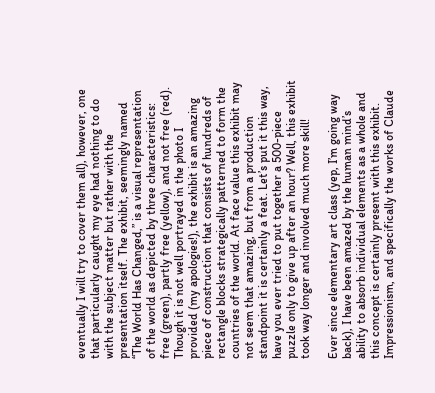eventually I will try to cover them all), however, one that particularly caught my eye had nothing to do with the subject matter but rather with the presentation itself. The exhibit, seemingly named “The World Has Changed,” is a visual representation of the world as depicted by three characteristics: free (green), partly free (yellow), and not free (red). Though it is not well portrayed in the photo I provided (my apologies!), the exhibit is an amazing piece of construction that consists of hundreds of rectangle blocks strategically patterned to form the countries of the world. At face value this exhibit may not seem that amazing, but from a production standpoint it is certainly a feat. Let’s put it this way, have you ever tried to put together a 500-piece puzzle only to give up after an hour? Well, this exhibit took way longer and involved much more skill!

Ever since elementary art class (yep, I’m going way back), I have been amazed by the human mind’s ability to absorb individual elements as a whole and this concept is certainly present with this exhibit. Impressionism, and specifically the works of Claude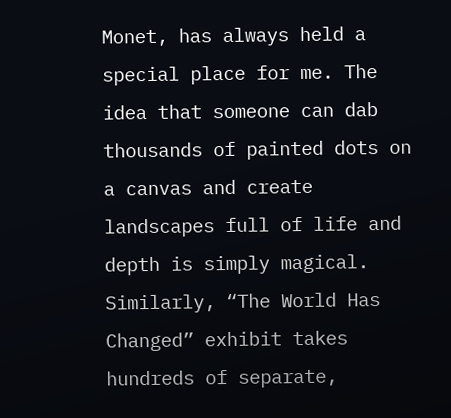Monet, has always held a special place for me. The idea that someone can dab thousands of painted dots on a canvas and create landscapes full of life and depth is simply magical. Similarly, “The World Has Changed” exhibit takes hundreds of separate,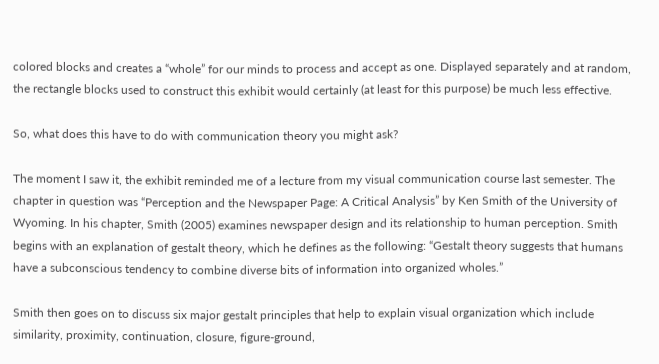colored blocks and creates a “whole” for our minds to process and accept as one. Displayed separately and at random, the rectangle blocks used to construct this exhibit would certainly (at least for this purpose) be much less effective.

So, what does this have to do with communication theory you might ask?

The moment I saw it, the exhibit reminded me of a lecture from my visual communication course last semester. The chapter in question was “Perception and the Newspaper Page: A Critical Analysis” by Ken Smith of the University of Wyoming. In his chapter, Smith (2005) examines newspaper design and its relationship to human perception. Smith begins with an explanation of gestalt theory, which he defines as the following: “Gestalt theory suggests that humans have a subconscious tendency to combine diverse bits of information into organized wholes.”

Smith then goes on to discuss six major gestalt principles that help to explain visual organization which include similarity, proximity, continuation, closure, figure-ground,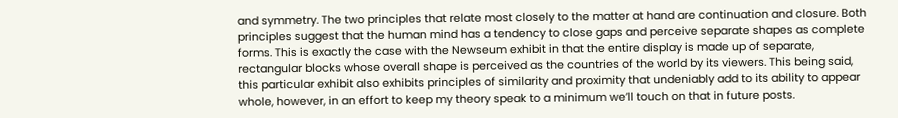and symmetry. The two principles that relate most closely to the matter at hand are continuation and closure. Both principles suggest that the human mind has a tendency to close gaps and perceive separate shapes as complete forms. This is exactly the case with the Newseum exhibit in that the entire display is made up of separate, rectangular blocks whose overall shape is perceived as the countries of the world by its viewers. This being said, this particular exhibit also exhibits principles of similarity and proximity that undeniably add to its ability to appear whole, however, in an effort to keep my theory speak to a minimum we’ll touch on that in future posts.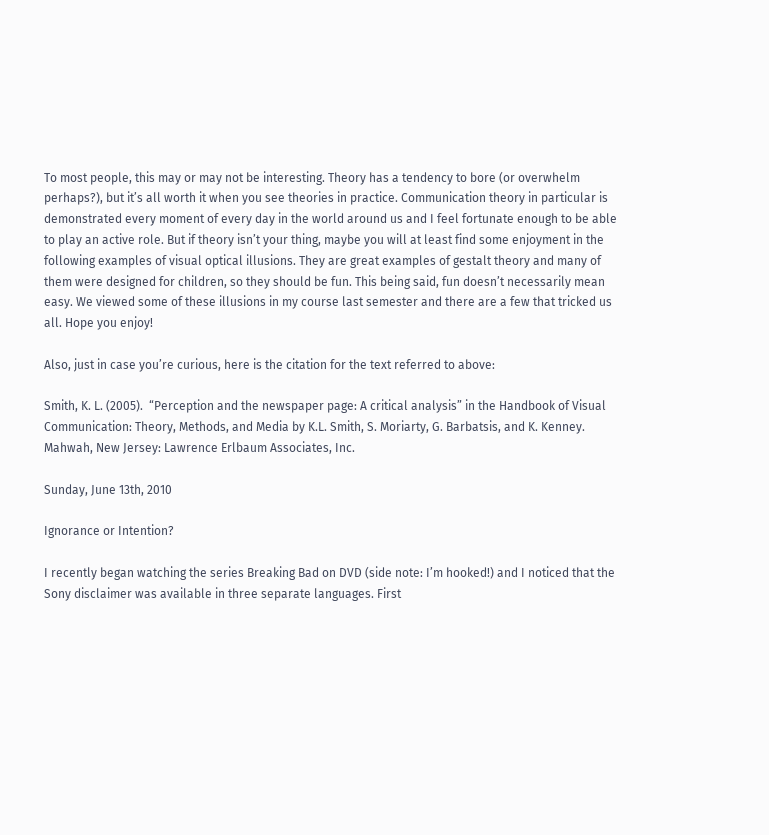To most people, this may or may not be interesting. Theory has a tendency to bore (or overwhelm perhaps?), but it’s all worth it when you see theories in practice. Communication theory in particular is demonstrated every moment of every day in the world around us and I feel fortunate enough to be able to play an active role. But if theory isn’t your thing, maybe you will at least find some enjoyment in the following examples of visual optical illusions. They are great examples of gestalt theory and many of them were designed for children, so they should be fun. This being said, fun doesn’t necessarily mean easy. We viewed some of these illusions in my course last semester and there are a few that tricked us all. Hope you enjoy!

Also, just in case you’re curious, here is the citation for the text referred to above:

Smith, K. L. (2005).  “Perception and the newspaper page: A critical analysis” in the Handbook of Visual Communication: Theory, Methods, and Media by K.L. Smith, S. Moriarty, G. Barbatsis, and K. Kenney. Mahwah, New Jersey: Lawrence Erlbaum Associates, Inc.

Sunday, June 13th, 2010

Ignorance or Intention?

I recently began watching the series Breaking Bad on DVD (side note: I’m hooked!) and I noticed that the Sony disclaimer was available in three separate languages. First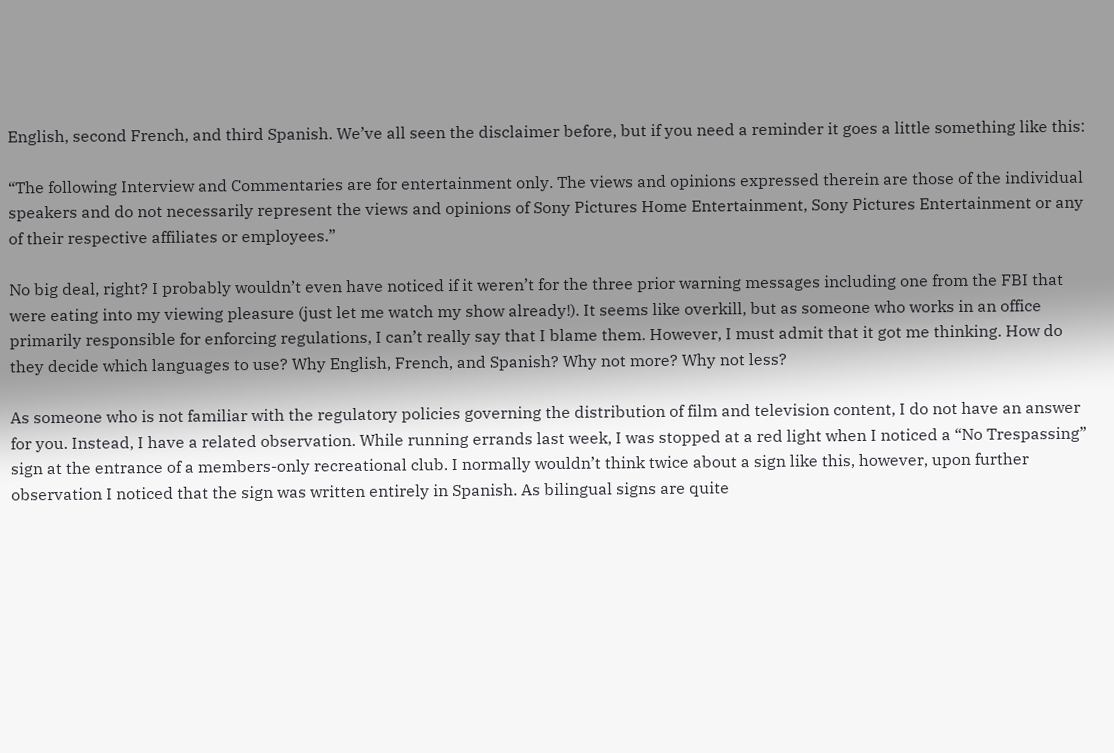English, second French, and third Spanish. We’ve all seen the disclaimer before, but if you need a reminder it goes a little something like this:

“The following Interview and Commentaries are for entertainment only. The views and opinions expressed therein are those of the individual speakers and do not necessarily represent the views and opinions of Sony Pictures Home Entertainment, Sony Pictures Entertainment or any of their respective affiliates or employees.”

No big deal, right? I probably wouldn’t even have noticed if it weren’t for the three prior warning messages including one from the FBI that were eating into my viewing pleasure (just let me watch my show already!). It seems like overkill, but as someone who works in an office primarily responsible for enforcing regulations, I can’t really say that I blame them. However, I must admit that it got me thinking. How do they decide which languages to use? Why English, French, and Spanish? Why not more? Why not less?

As someone who is not familiar with the regulatory policies governing the distribution of film and television content, I do not have an answer for you. Instead, I have a related observation. While running errands last week, I was stopped at a red light when I noticed a “No Trespassing” sign at the entrance of a members-only recreational club. I normally wouldn’t think twice about a sign like this, however, upon further observation I noticed that the sign was written entirely in Spanish. As bilingual signs are quite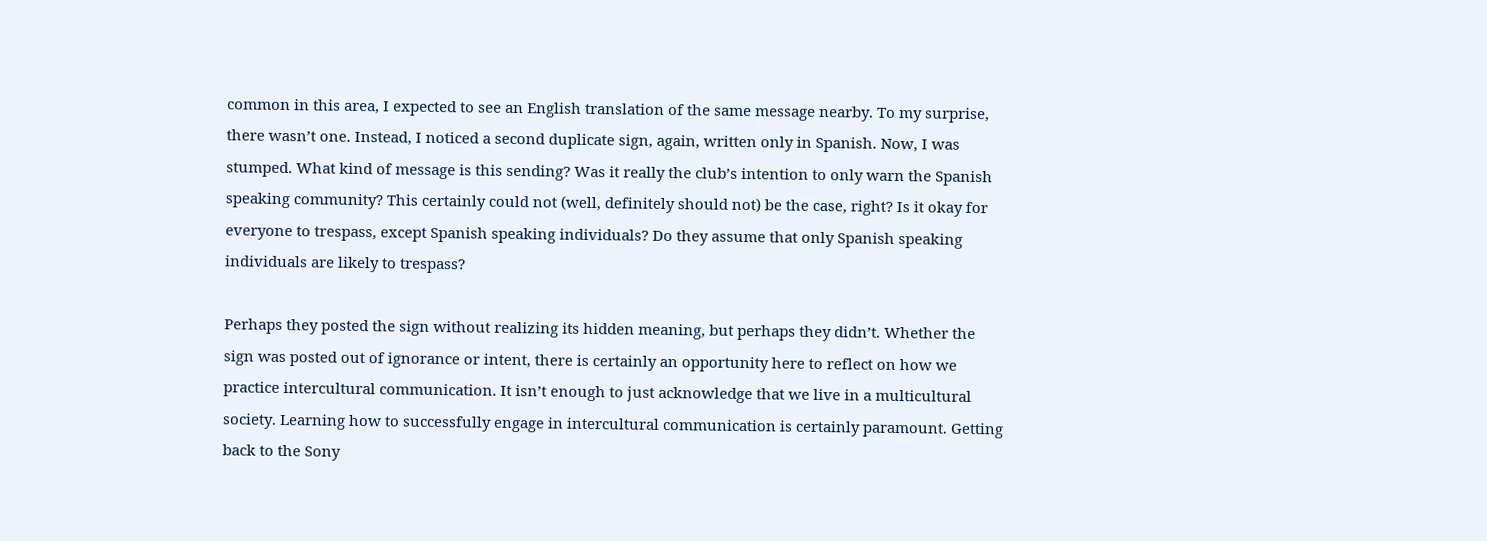common in this area, I expected to see an English translation of the same message nearby. To my surprise, there wasn’t one. Instead, I noticed a second duplicate sign, again, written only in Spanish. Now, I was stumped. What kind of message is this sending? Was it really the club’s intention to only warn the Spanish speaking community? This certainly could not (well, definitely should not) be the case, right? Is it okay for everyone to trespass, except Spanish speaking individuals? Do they assume that only Spanish speaking individuals are likely to trespass?

Perhaps they posted the sign without realizing its hidden meaning, but perhaps they didn’t. Whether the sign was posted out of ignorance or intent, there is certainly an opportunity here to reflect on how we practice intercultural communication. It isn’t enough to just acknowledge that we live in a multicultural society. Learning how to successfully engage in intercultural communication is certainly paramount. Getting back to the Sony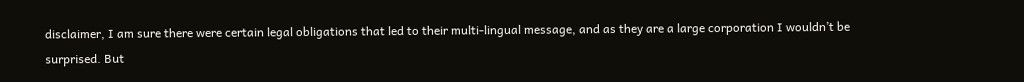disclaimer, I am sure there were certain legal obligations that led to their multi-lingual message, and as they are a large corporation I wouldn’t be surprised. But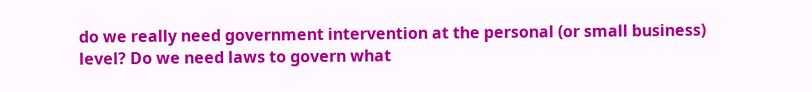do we really need government intervention at the personal (or small business) level? Do we need laws to govern what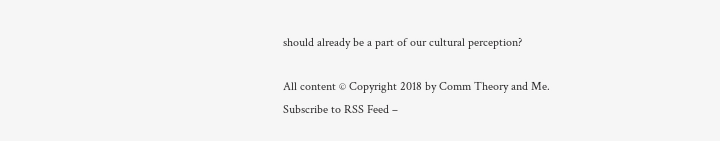should already be a part of our cultural perception?

All content © Copyright 2018 by Comm Theory and Me.
Subscribe to RSS Feed –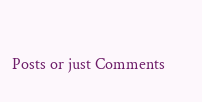Posts or just Comments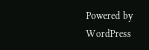Powered by WordPress